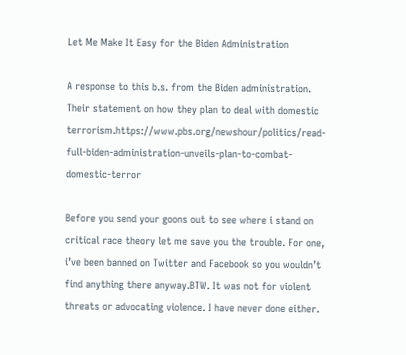Let Me Make It Easy for the Biden Administration

A response to this b.s. from the Biden administration. Their statement on how they plan to deal with domestic terrorism.https://www.pbs.org/newshour/politics/read-full-biden-administration-unveils-plan-to-combat-domestic-terror

Before you send your goons out to see where i stand on critical race theory let me save you the trouble. For one, i’ve been banned on Twitter and Facebook so you wouldn’t find anything there anyway.BTW. It was not for violent threats or advocating violence. I have never done either.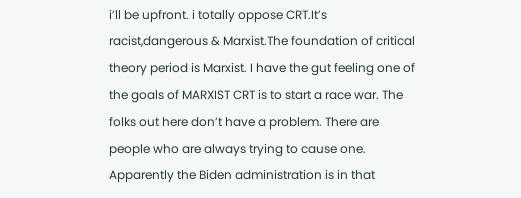i’ll be upfront. i totally oppose CRT.It’s racist,dangerous & Marxist.The foundation of critical theory period is Marxist. I have the gut feeling one of the goals of MARXIST CRT is to start a race war. The folks out here don’t have a problem. There are people who are always trying to cause one. Apparently the Biden administration is in that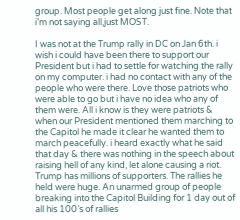group. Most people get along just fine. Note that i’m not saying all,just MOST.

I was not at the Trump rally in DC on Jan 6th. i wish i could have been there to support our President but i had to settle for watching the rally on my computer. i had no contact with any of the people who were there. Love those patriots who were able to go but i have no idea who any of them were. All i know is they were patriots & when our President mentioned them marching to the Capitol he made it clear he wanted them to march peacefully. i heard exactly what he said that day & there was nothing in the speech about raising hell of any kind, let alone causing a riot. Trump has millions of supporters. The rallies he held were huge. An unarmed group of people breaking into the Capitol Building for 1 day out of all his 100’s of rallies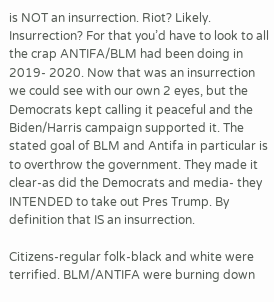is NOT an insurrection. Riot? Likely. Insurrection? For that you’d have to look to all the crap ANTIFA/BLM had been doing in 2019- 2020. Now that was an insurrection we could see with our own 2 eyes, but the Democrats kept calling it peaceful and the Biden/Harris campaign supported it. The stated goal of BLM and Antifa in particular is to overthrow the government. They made it clear-as did the Democrats and media- they INTENDED to take out Pres Trump. By definition that IS an insurrection.

Citizens-regular folk-black and white were terrified. BLM/ANTIFA were burning down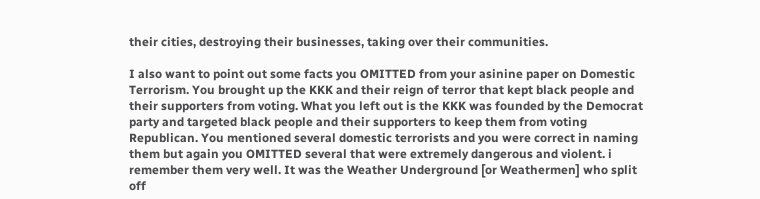their cities, destroying their businesses, taking over their communities.

I also want to point out some facts you OMITTED from your asinine paper on Domestic Terrorism. You brought up the KKK and their reign of terror that kept black people and their supporters from voting. What you left out is the KKK was founded by the Democrat party and targeted black people and their supporters to keep them from voting Republican. You mentioned several domestic terrorists and you were correct in naming them but again you OMITTED several that were extremely dangerous and violent. i remember them very well. It was the Weather Underground [or Weathermen] who split off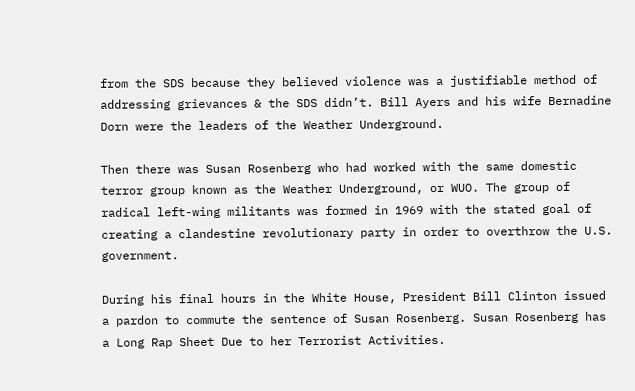from the SDS because they believed violence was a justifiable method of addressing grievances & the SDS didn’t. Bill Ayers and his wife Bernadine Dorn were the leaders of the Weather Underground.

Then there was Susan Rosenberg who had worked with the same domestic terror group known as the Weather Underground, or WUO. The group of radical left-wing militants was formed in 1969 with the stated goal of creating a clandestine revolutionary party in order to overthrow the U.S. government.

During his final hours in the White House, President Bill Clinton issued a pardon to commute the sentence of Susan Rosenberg. Susan Rosenberg has a Long Rap Sheet Due to her Terrorist Activities.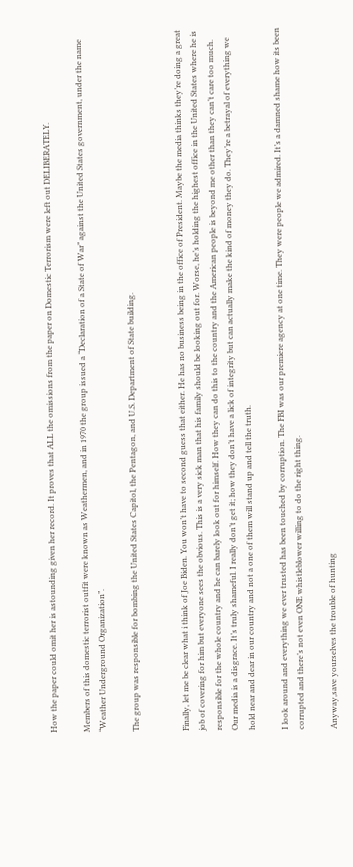How the paper could omit her is astounding given her record. It proves that ALL the omissions from the paper on Domestic Terrorism were left out DELIBERATELY.

Members of this domestic terrorist outfit were known as Weathermen, and in 1970 the group issued a “Declaration of a State of War” against the United States government, under the name “Weather Underground Organization”.

The group was responsible for bombing the United States Capitol, the Pentagon, and U.S. Department of State building.


Finally, let me be clear what i think of Joe Biden. You won’t have to second guess that either. He has no business being in the office of President. Maybe the media thinks they’re doing a great job of covering for him but everyone sees the obvious. This is a very sick man that his family should be looking out for. Worse, he’s holding the highest office in the United States where he is responsible for the whole country and he can barely look out for himself. How they can do this to the country and the American people is beyond me other than they can’t care too much. Our media is a disgrace. It’s truly shameful. I really don’t get it; how they don’t have a lick of integrity but can actually make the kind of money they do. They’re a betrayal of everything we hold near and dear in our country and not a one of them will stand up and tell the truth.

I look around and everything we ever trusted has been touched by corruption. The FBI was our premiere agency at one time. They were people we admired. It’s a damned shame how its been corrupted and there’s not even ONE whistleblower willing to do the right thing.

Anyway,save yourselves the trouble of hunting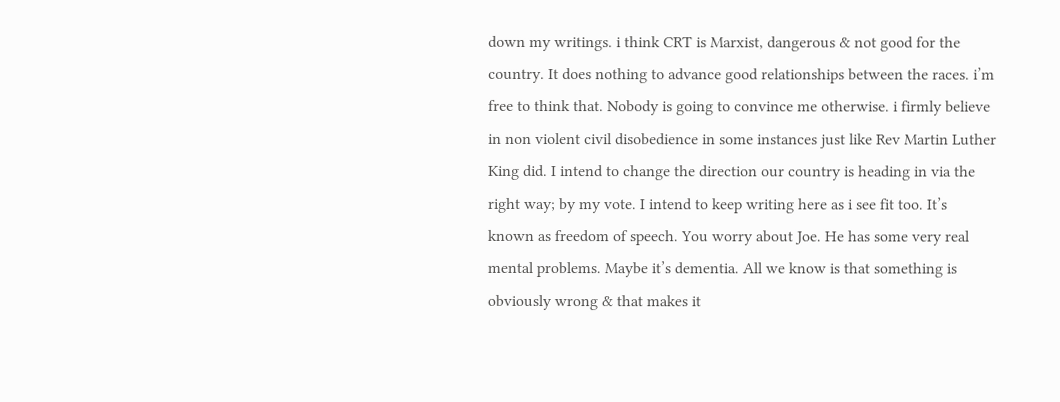down my writings. i think CRT is Marxist, dangerous & not good for the country. It does nothing to advance good relationships between the races. i’m free to think that. Nobody is going to convince me otherwise. i firmly believe in non violent civil disobedience in some instances just like Rev Martin Luther King did. I intend to change the direction our country is heading in via the right way; by my vote. I intend to keep writing here as i see fit too. It’s known as freedom of speech. You worry about Joe. He has some very real mental problems. Maybe it’s dementia. All we know is that something is obviously wrong & that makes it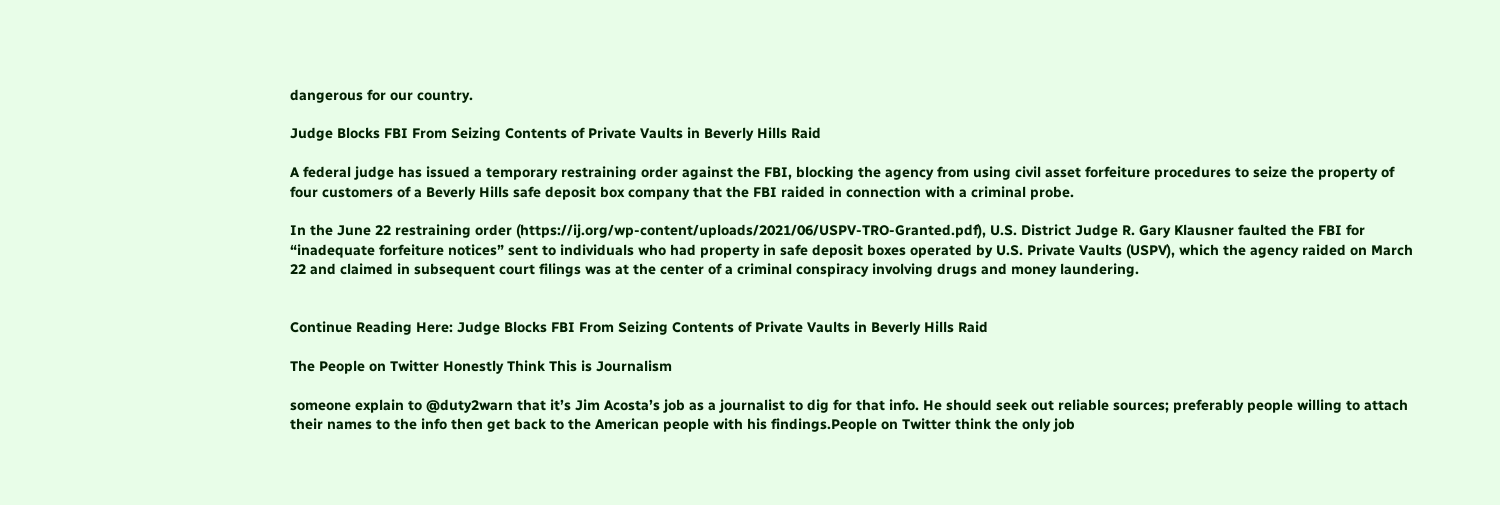dangerous for our country.

Judge Blocks FBI From Seizing Contents of Private Vaults in Beverly Hills Raid

A federal judge has issued a temporary restraining order against the FBI, blocking the agency from using civil asset forfeiture procedures to seize the property of four customers of a Beverly Hills safe deposit box company that the FBI raided in connection with a criminal probe.

In the June 22 restraining order (https://ij.org/wp-content/uploads/2021/06/USPV-TRO-Granted.pdf), U.S. District Judge R. Gary Klausner faulted the FBI for “inadequate forfeiture notices” sent to individuals who had property in safe deposit boxes operated by U.S. Private Vaults (USPV), which the agency raided on March 22 and claimed in subsequent court filings was at the center of a criminal conspiracy involving drugs and money laundering.


Continue Reading Here: Judge Blocks FBI From Seizing Contents of Private Vaults in Beverly Hills Raid

The People on Twitter Honestly Think This is Journalism

someone explain to @duty2warn that it’s Jim Acosta’s job as a journalist to dig for that info. He should seek out reliable sources; preferably people willing to attach their names to the info then get back to the American people with his findings.People on Twitter think the only job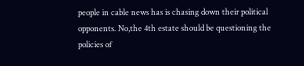people in cable news has is chasing down their political opponents. No,the 4th estate should be questioning the policies of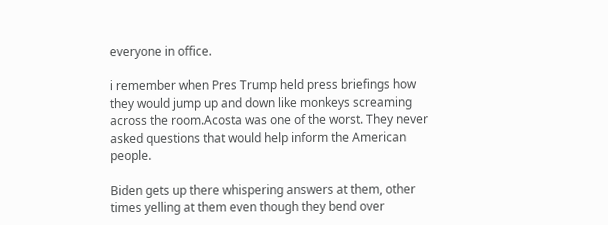everyone in office.

i remember when Pres Trump held press briefings how they would jump up and down like monkeys screaming across the room.Acosta was one of the worst. They never asked questions that would help inform the American people.

Biden gets up there whispering answers at them, other times yelling at them even though they bend over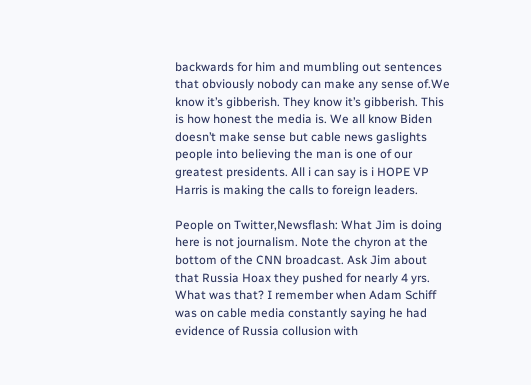backwards for him and mumbling out sentences that obviously nobody can make any sense of.We know it’s gibberish. They know it’s gibberish. This is how honest the media is. We all know Biden doesn’t make sense but cable news gaslights people into believing the man is one of our greatest presidents. All i can say is i HOPE VP Harris is making the calls to foreign leaders.

People on Twitter,Newsflash: What Jim is doing here is not journalism. Note the chyron at the bottom of the CNN broadcast. Ask Jim about that Russia Hoax they pushed for nearly 4 yrs. What was that? I remember when Adam Schiff was on cable media constantly saying he had evidence of Russia collusion with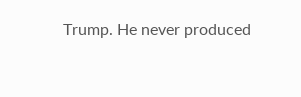Trump. He never produced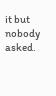it but nobody asked.